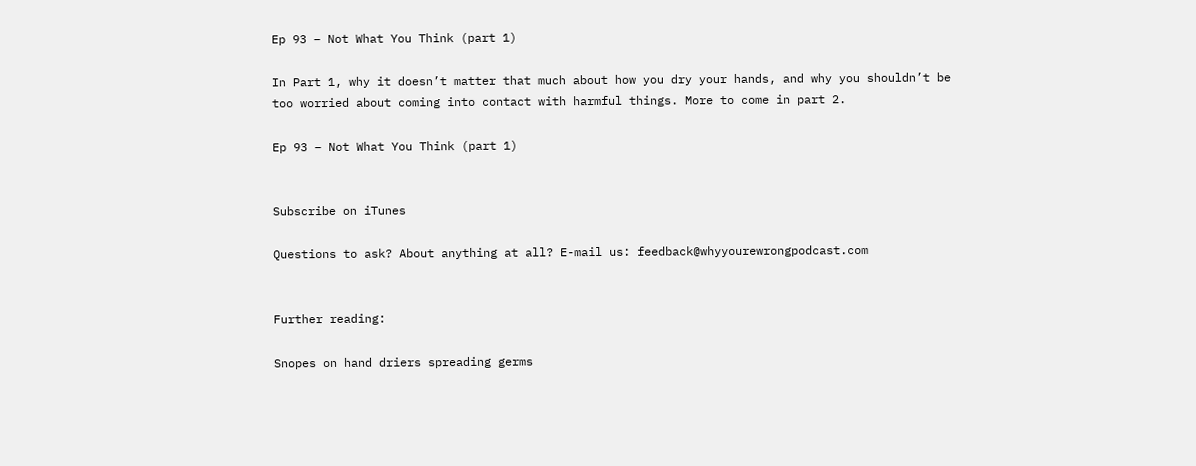Ep 93 – Not What You Think (part 1)

In Part 1, why it doesn’t matter that much about how you dry your hands, and why you shouldn’t be too worried about coming into contact with harmful things. More to come in part 2.

Ep 93 – Not What You Think (part 1)


Subscribe on iTunes

Questions to ask? About anything at all? E-mail us: feedback@whyyourewrongpodcast.com


Further reading:

Snopes on hand driers spreading germs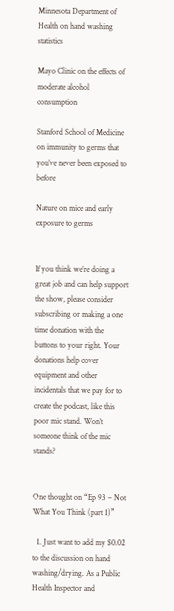Minnesota Department of Health on hand washing statistics

Mayo Clinic on the effects of moderate alcohol consumption

Stanford School of Medicine on immunity to germs that you’ve never been exposed to before

Nature on mice and early exposure to germs


If you think we’re doing a great job and can help support the show, please consider subscribing or making a one time donation with the buttons to your right. Your donations help cover equipment and other incidentals that we pay for to create the podcast, like this poor mic stand. Won’t someone think of the mic stands?


One thought on “Ep 93 – Not What You Think (part 1)”

  1. Just want to add my $0.02 to the discussion on hand washing/drying. As a Public Health Inspector and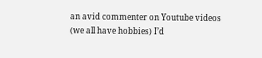an avid commenter on Youtube videos (we all have hobbies) I’d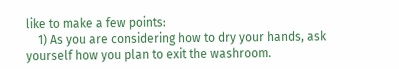like to make a few points:
    1) As you are considering how to dry your hands, ask yourself how you plan to exit the washroom.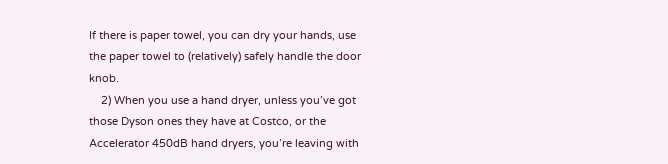If there is paper towel, you can dry your hands, use the paper towel to (relatively) safely handle the door knob.
    2) When you use a hand dryer, unless you’ve got those Dyson ones they have at Costco, or the Accelerator 450dB hand dryers, you’re leaving with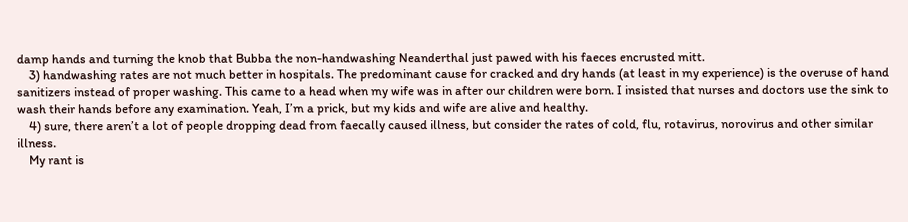damp hands and turning the knob that Bubba the non-handwashing Neanderthal just pawed with his faeces encrusted mitt.
    3) handwashing rates are not much better in hospitals. The predominant cause for cracked and dry hands (at least in my experience) is the overuse of hand sanitizers instead of proper washing. This came to a head when my wife was in after our children were born. I insisted that nurses and doctors use the sink to wash their hands before any examination. Yeah, I’m a prick, but my kids and wife are alive and healthy.
    4) sure, there aren’t a lot of people dropping dead from faecally caused illness, but consider the rates of cold, flu, rotavirus, norovirus and other similar illness.
    My rant is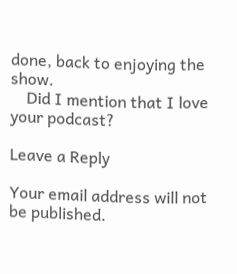done, back to enjoying the show.
    Did I mention that I love your podcast?

Leave a Reply

Your email address will not be published.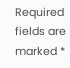Required fields are marked *